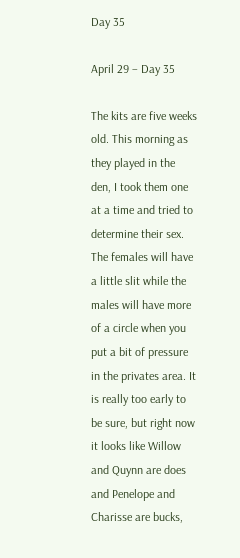Day 35

April 29 – Day 35

The kits are five weeks old. This morning as they played in the den, I took them one at a time and tried to determine their sex. The females will have a little slit while the males will have more of a circle when you put a bit of pressure in the privates area. It is really too early to be sure, but right now it looks like Willow and Quynn are does and Penelope and Charisse are bucks,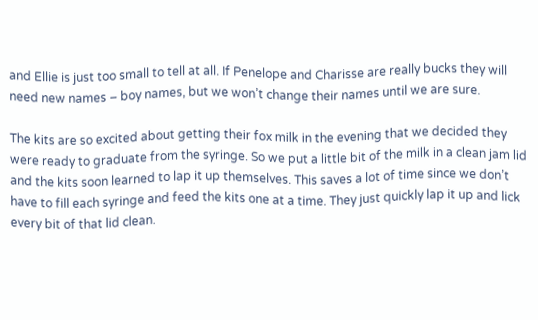and Ellie is just too small to tell at all. If Penelope and Charisse are really bucks they will need new names – boy names, but we won’t change their names until we are sure.

The kits are so excited about getting their fox milk in the evening that we decided they were ready to graduate from the syringe. So we put a little bit of the milk in a clean jam lid and the kits soon learned to lap it up themselves. This saves a lot of time since we don’t have to fill each syringe and feed the kits one at a time. They just quickly lap it up and lick every bit of that lid clean.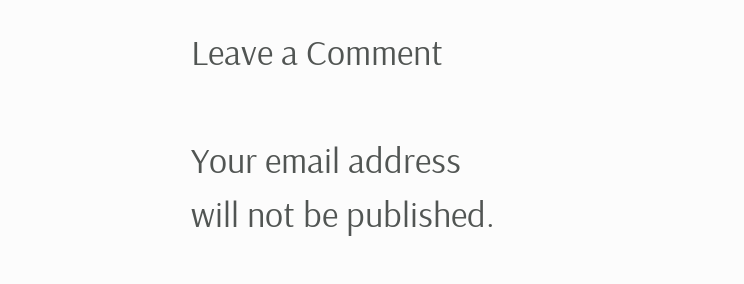Leave a Comment

Your email address will not be published.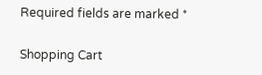Required fields are marked *

Shopping Cart